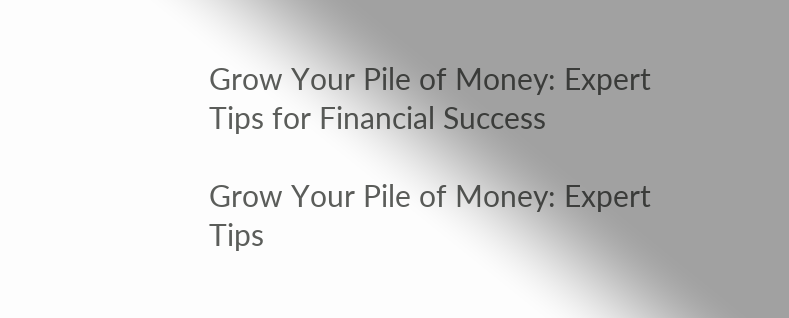Grow Your Pile of Money: Expert Tips for Financial Success

Grow Your Pile of Money: Expert Tips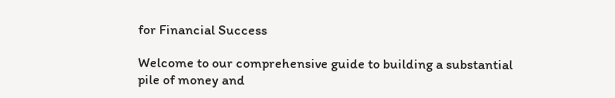for Financial Success

Welcome to our comprehensive guide to building a substantial pile of money and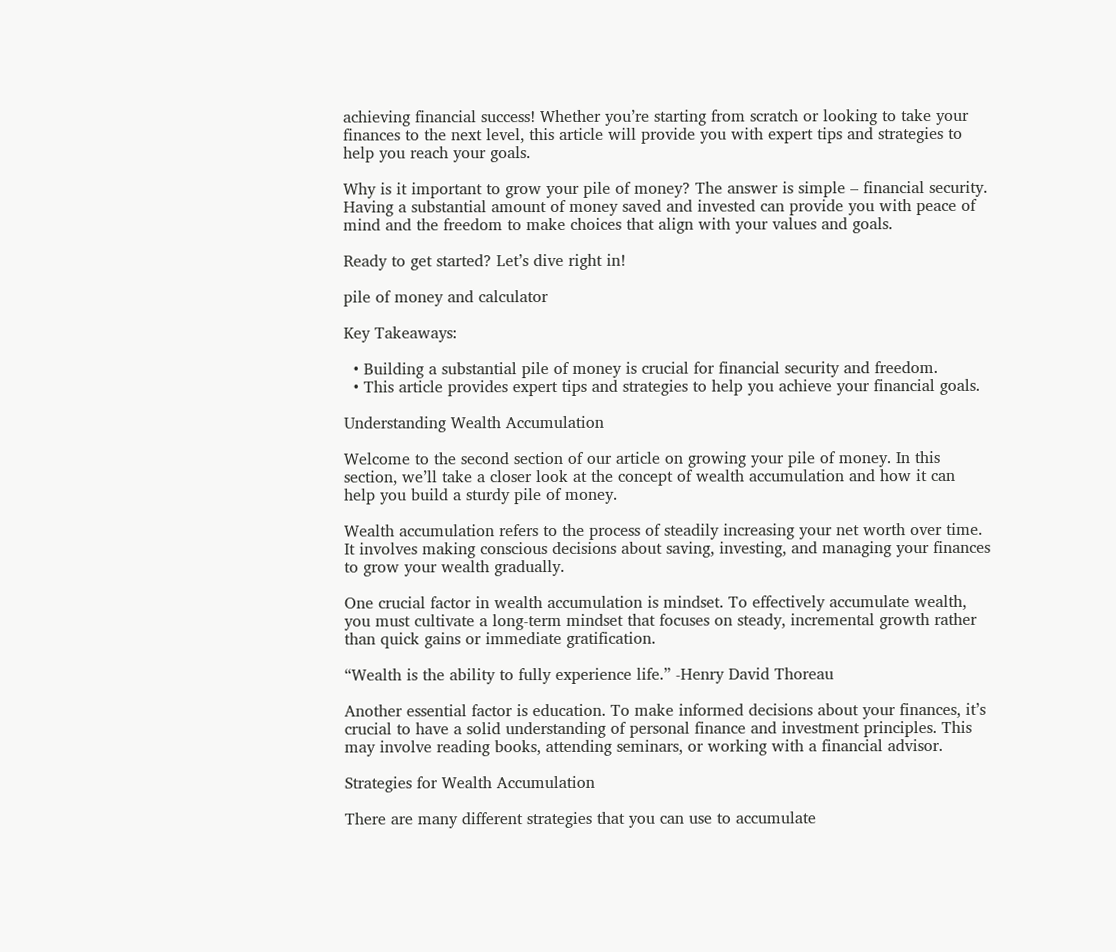achieving financial success! Whether you’re starting from scratch or looking to take your finances to the next level, this article will provide you with expert tips and strategies to help you reach your goals.

Why is it important to grow your pile of money? The answer is simple – financial security. Having a substantial amount of money saved and invested can provide you with peace of mind and the freedom to make choices that align with your values and goals.

Ready to get started? Let’s dive right in!

pile of money and calculator

Key Takeaways:

  • Building a substantial pile of money is crucial for financial security and freedom.
  • This article provides expert tips and strategies to help you achieve your financial goals.

Understanding Wealth Accumulation

Welcome to the second section of our article on growing your pile of money. In this section, we’ll take a closer look at the concept of wealth accumulation and how it can help you build a sturdy pile of money.

Wealth accumulation refers to the process of steadily increasing your net worth over time. It involves making conscious decisions about saving, investing, and managing your finances to grow your wealth gradually.

One crucial factor in wealth accumulation is mindset. To effectively accumulate wealth, you must cultivate a long-term mindset that focuses on steady, incremental growth rather than quick gains or immediate gratification.

“Wealth is the ability to fully experience life.” -Henry David Thoreau

Another essential factor is education. To make informed decisions about your finances, it’s crucial to have a solid understanding of personal finance and investment principles. This may involve reading books, attending seminars, or working with a financial advisor.

Strategies for Wealth Accumulation

There are many different strategies that you can use to accumulate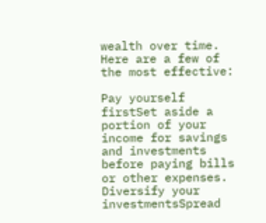wealth over time. Here are a few of the most effective:

Pay yourself firstSet aside a portion of your income for savings and investments before paying bills or other expenses.
Diversify your investmentsSpread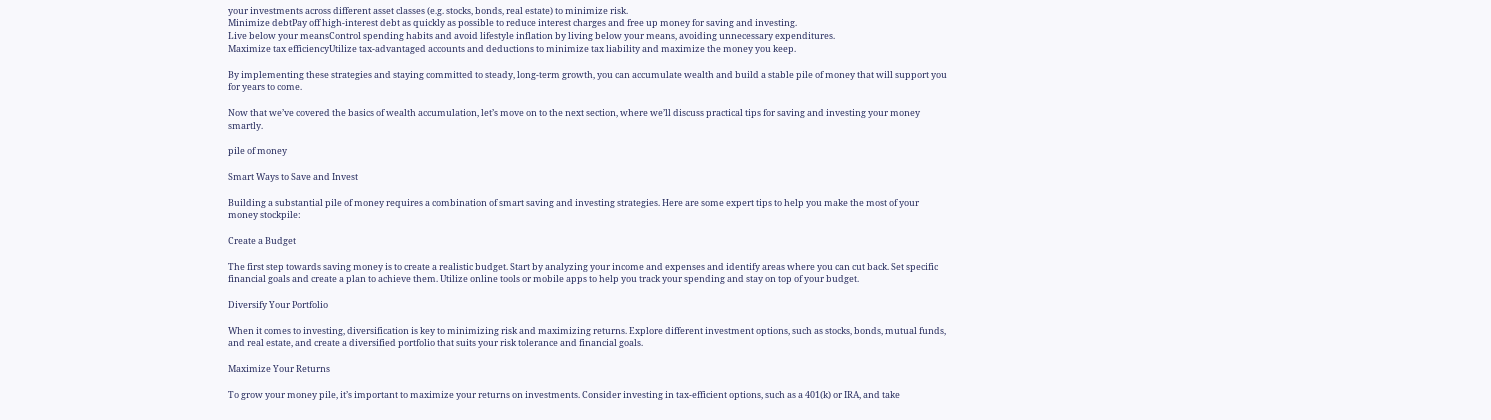your investments across different asset classes (e.g. stocks, bonds, real estate) to minimize risk.
Minimize debtPay off high-interest debt as quickly as possible to reduce interest charges and free up money for saving and investing.
Live below your meansControl spending habits and avoid lifestyle inflation by living below your means, avoiding unnecessary expenditures.
Maximize tax efficiencyUtilize tax-advantaged accounts and deductions to minimize tax liability and maximize the money you keep.

By implementing these strategies and staying committed to steady, long-term growth, you can accumulate wealth and build a stable pile of money that will support you for years to come.

Now that we’ve covered the basics of wealth accumulation, let’s move on to the next section, where we’ll discuss practical tips for saving and investing your money smartly.

pile of money

Smart Ways to Save and Invest

Building a substantial pile of money requires a combination of smart saving and investing strategies. Here are some expert tips to help you make the most of your money stockpile:

Create a Budget

The first step towards saving money is to create a realistic budget. Start by analyzing your income and expenses and identify areas where you can cut back. Set specific financial goals and create a plan to achieve them. Utilize online tools or mobile apps to help you track your spending and stay on top of your budget.

Diversify Your Portfolio

When it comes to investing, diversification is key to minimizing risk and maximizing returns. Explore different investment options, such as stocks, bonds, mutual funds, and real estate, and create a diversified portfolio that suits your risk tolerance and financial goals.

Maximize Your Returns

To grow your money pile, it’s important to maximize your returns on investments. Consider investing in tax-efficient options, such as a 401(k) or IRA, and take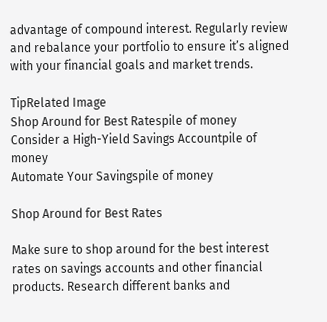advantage of compound interest. Regularly review and rebalance your portfolio to ensure it’s aligned with your financial goals and market trends.

TipRelated Image
Shop Around for Best Ratespile of money
Consider a High-Yield Savings Accountpile of money
Automate Your Savingspile of money

Shop Around for Best Rates

Make sure to shop around for the best interest rates on savings accounts and other financial products. Research different banks and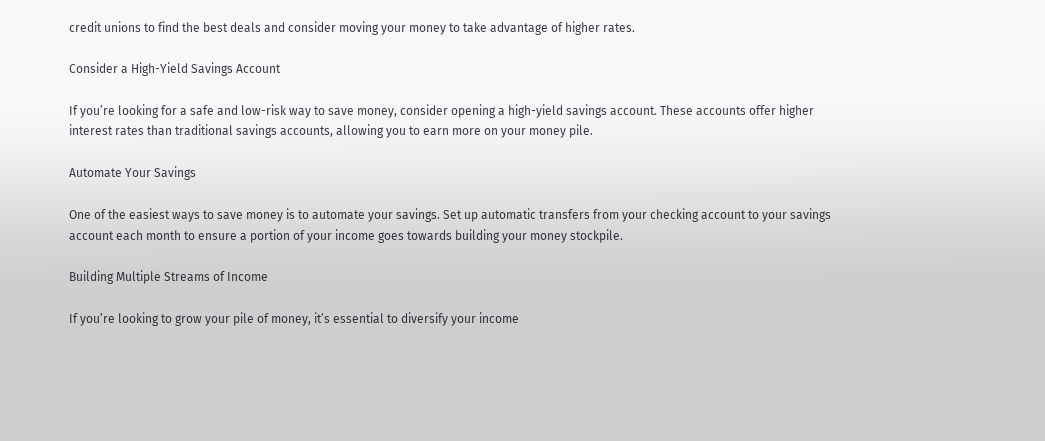credit unions to find the best deals and consider moving your money to take advantage of higher rates.

Consider a High-Yield Savings Account

If you’re looking for a safe and low-risk way to save money, consider opening a high-yield savings account. These accounts offer higher interest rates than traditional savings accounts, allowing you to earn more on your money pile.

Automate Your Savings

One of the easiest ways to save money is to automate your savings. Set up automatic transfers from your checking account to your savings account each month to ensure a portion of your income goes towards building your money stockpile.

Building Multiple Streams of Income

If you’re looking to grow your pile of money, it’s essential to diversify your income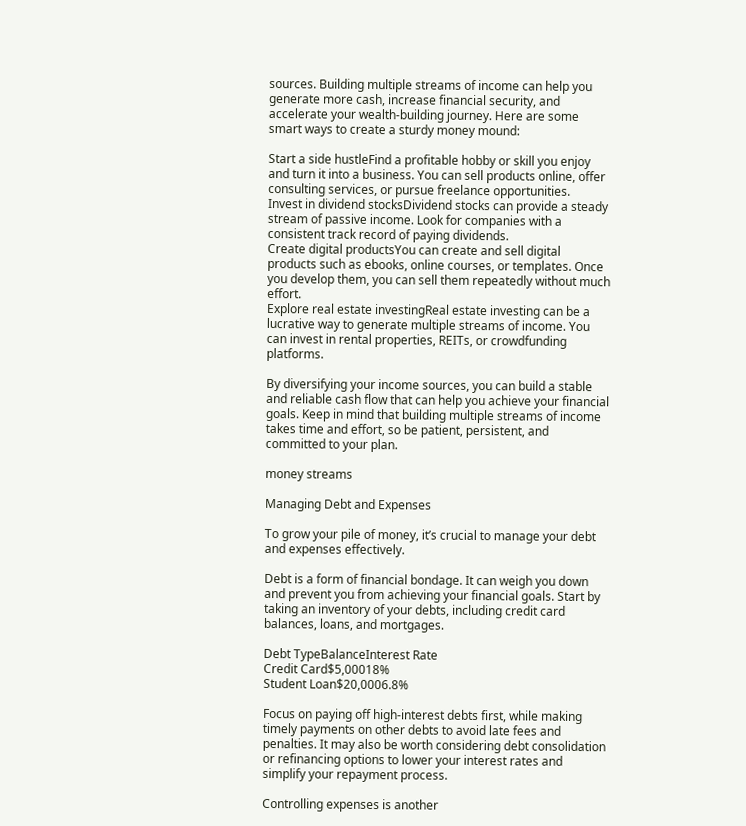sources. Building multiple streams of income can help you generate more cash, increase financial security, and accelerate your wealth-building journey. Here are some smart ways to create a sturdy money mound:

Start a side hustleFind a profitable hobby or skill you enjoy and turn it into a business. You can sell products online, offer consulting services, or pursue freelance opportunities.
Invest in dividend stocksDividend stocks can provide a steady stream of passive income. Look for companies with a consistent track record of paying dividends.
Create digital productsYou can create and sell digital products such as ebooks, online courses, or templates. Once you develop them, you can sell them repeatedly without much effort.
Explore real estate investingReal estate investing can be a lucrative way to generate multiple streams of income. You can invest in rental properties, REITs, or crowdfunding platforms.

By diversifying your income sources, you can build a stable and reliable cash flow that can help you achieve your financial goals. Keep in mind that building multiple streams of income takes time and effort, so be patient, persistent, and committed to your plan.

money streams

Managing Debt and Expenses

To grow your pile of money, it’s crucial to manage your debt and expenses effectively.

Debt is a form of financial bondage. It can weigh you down and prevent you from achieving your financial goals. Start by taking an inventory of your debts, including credit card balances, loans, and mortgages.

Debt TypeBalanceInterest Rate
Credit Card$5,00018%
Student Loan$20,0006.8%

Focus on paying off high-interest debts first, while making timely payments on other debts to avoid late fees and penalties. It may also be worth considering debt consolidation or refinancing options to lower your interest rates and simplify your repayment process.

Controlling expenses is another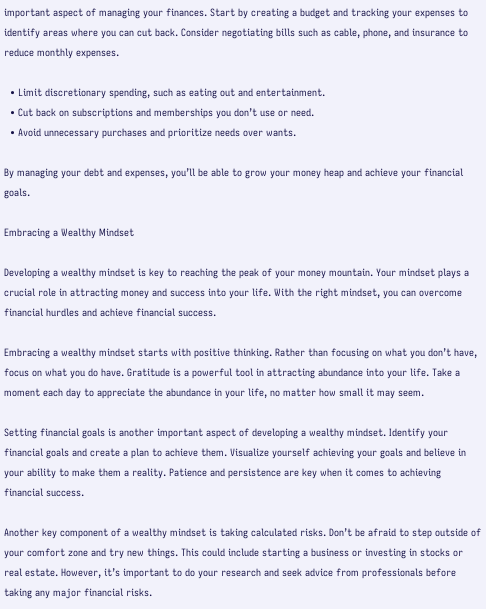important aspect of managing your finances. Start by creating a budget and tracking your expenses to identify areas where you can cut back. Consider negotiating bills such as cable, phone, and insurance to reduce monthly expenses.

  • Limit discretionary spending, such as eating out and entertainment.
  • Cut back on subscriptions and memberships you don’t use or need.
  • Avoid unnecessary purchases and prioritize needs over wants.

By managing your debt and expenses, you’ll be able to grow your money heap and achieve your financial goals.

Embracing a Wealthy Mindset

Developing a wealthy mindset is key to reaching the peak of your money mountain. Your mindset plays a crucial role in attracting money and success into your life. With the right mindset, you can overcome financial hurdles and achieve financial success.

Embracing a wealthy mindset starts with positive thinking. Rather than focusing on what you don’t have, focus on what you do have. Gratitude is a powerful tool in attracting abundance into your life. Take a moment each day to appreciate the abundance in your life, no matter how small it may seem.

Setting financial goals is another important aspect of developing a wealthy mindset. Identify your financial goals and create a plan to achieve them. Visualize yourself achieving your goals and believe in your ability to make them a reality. Patience and persistence are key when it comes to achieving financial success.

Another key component of a wealthy mindset is taking calculated risks. Don’t be afraid to step outside of your comfort zone and try new things. This could include starting a business or investing in stocks or real estate. However, it’s important to do your research and seek advice from professionals before taking any major financial risks.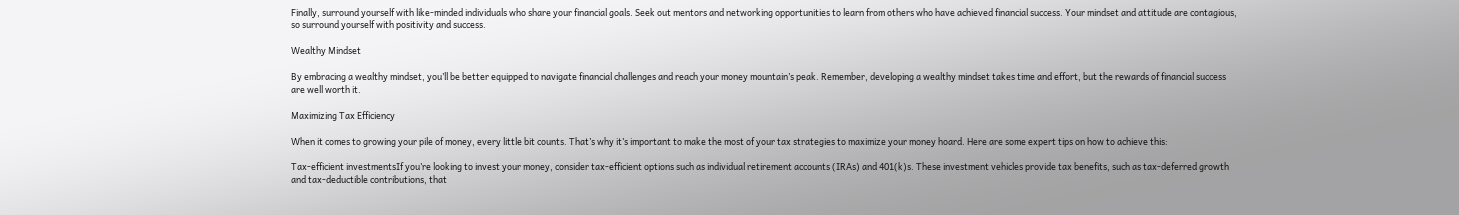Finally, surround yourself with like-minded individuals who share your financial goals. Seek out mentors and networking opportunities to learn from others who have achieved financial success. Your mindset and attitude are contagious, so surround yourself with positivity and success.

Wealthy Mindset

By embracing a wealthy mindset, you’ll be better equipped to navigate financial challenges and reach your money mountain’s peak. Remember, developing a wealthy mindset takes time and effort, but the rewards of financial success are well worth it.

Maximizing Tax Efficiency

When it comes to growing your pile of money, every little bit counts. That’s why it’s important to make the most of your tax strategies to maximize your money hoard. Here are some expert tips on how to achieve this:

Tax-efficient investmentsIf you’re looking to invest your money, consider tax-efficient options such as individual retirement accounts (IRAs) and 401(k)s. These investment vehicles provide tax benefits, such as tax-deferred growth and tax-deductible contributions, that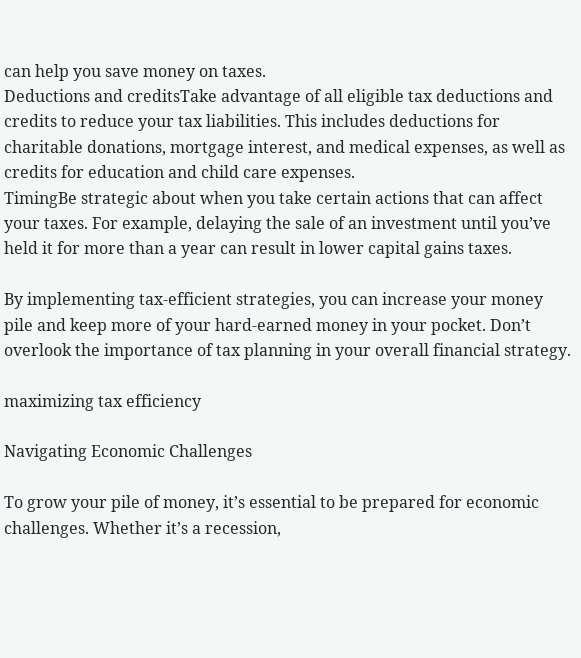can help you save money on taxes.
Deductions and creditsTake advantage of all eligible tax deductions and credits to reduce your tax liabilities. This includes deductions for charitable donations, mortgage interest, and medical expenses, as well as credits for education and child care expenses.
TimingBe strategic about when you take certain actions that can affect your taxes. For example, delaying the sale of an investment until you’ve held it for more than a year can result in lower capital gains taxes.

By implementing tax-efficient strategies, you can increase your money pile and keep more of your hard-earned money in your pocket. Don’t overlook the importance of tax planning in your overall financial strategy.

maximizing tax efficiency

Navigating Economic Challenges

To grow your pile of money, it’s essential to be prepared for economic challenges. Whether it’s a recession,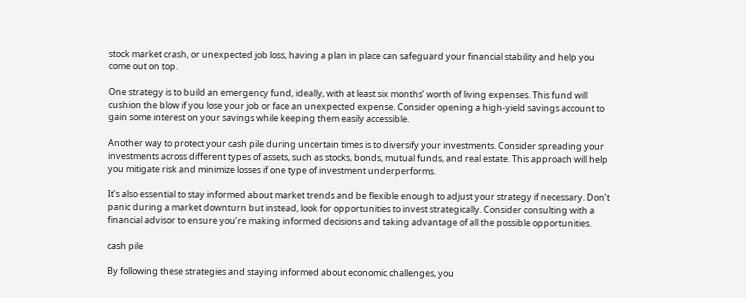stock market crash, or unexpected job loss, having a plan in place can safeguard your financial stability and help you come out on top.

One strategy is to build an emergency fund, ideally, with at least six months’ worth of living expenses. This fund will cushion the blow if you lose your job or face an unexpected expense. Consider opening a high-yield savings account to gain some interest on your savings while keeping them easily accessible.

Another way to protect your cash pile during uncertain times is to diversify your investments. Consider spreading your investments across different types of assets, such as stocks, bonds, mutual funds, and real estate. This approach will help you mitigate risk and minimize losses if one type of investment underperforms.

It’s also essential to stay informed about market trends and be flexible enough to adjust your strategy if necessary. Don’t panic during a market downturn but instead, look for opportunities to invest strategically. Consider consulting with a financial advisor to ensure you’re making informed decisions and taking advantage of all the possible opportunities.

cash pile

By following these strategies and staying informed about economic challenges, you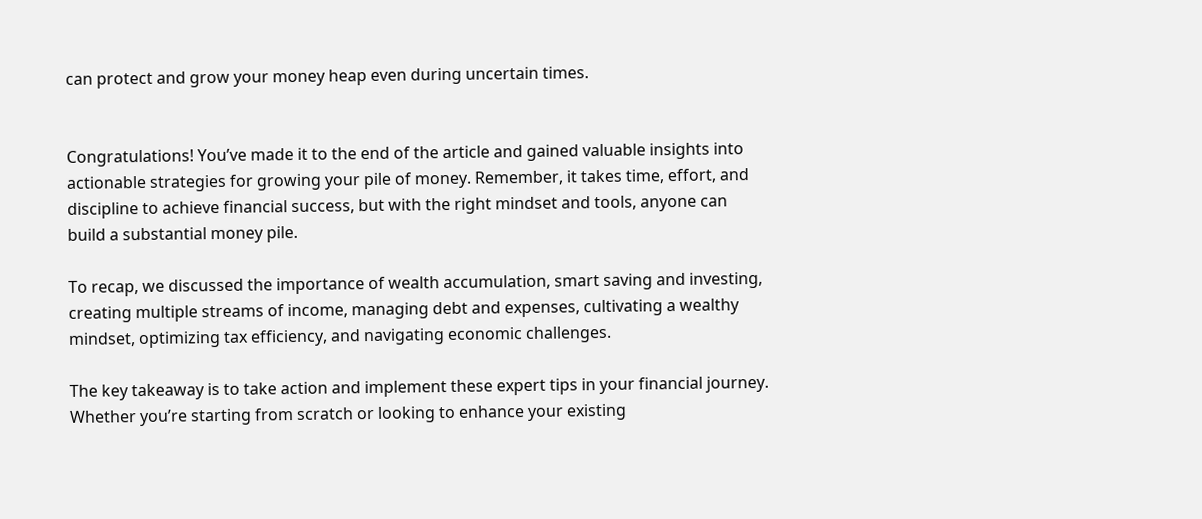can protect and grow your money heap even during uncertain times.


Congratulations! You’ve made it to the end of the article and gained valuable insights into actionable strategies for growing your pile of money. Remember, it takes time, effort, and discipline to achieve financial success, but with the right mindset and tools, anyone can build a substantial money pile.

To recap, we discussed the importance of wealth accumulation, smart saving and investing, creating multiple streams of income, managing debt and expenses, cultivating a wealthy mindset, optimizing tax efficiency, and navigating economic challenges.

The key takeaway is to take action and implement these expert tips in your financial journey. Whether you’re starting from scratch or looking to enhance your existing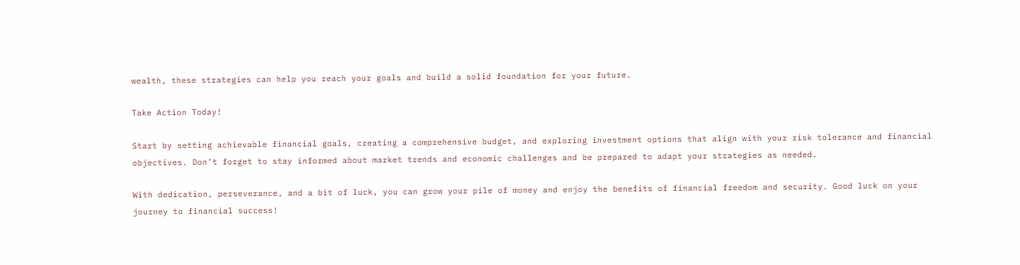wealth, these strategies can help you reach your goals and build a solid foundation for your future.

Take Action Today!

Start by setting achievable financial goals, creating a comprehensive budget, and exploring investment options that align with your risk tolerance and financial objectives. Don’t forget to stay informed about market trends and economic challenges and be prepared to adapt your strategies as needed.

With dedication, perseverance, and a bit of luck, you can grow your pile of money and enjoy the benefits of financial freedom and security. Good luck on your journey to financial success!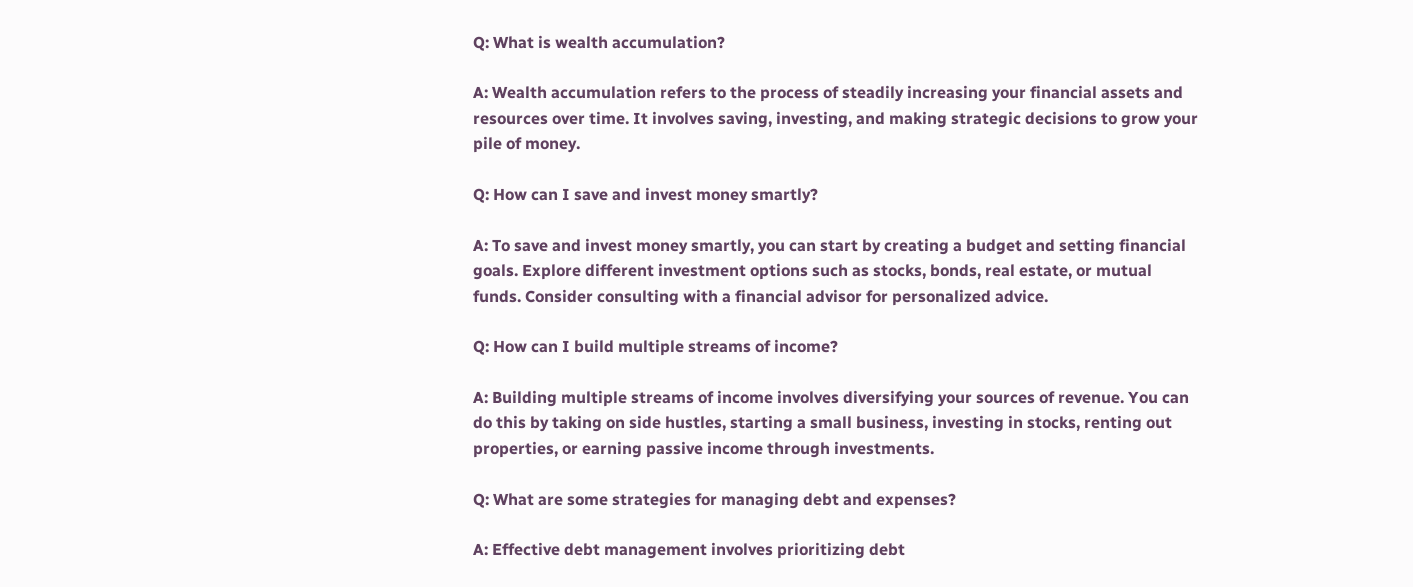Q: What is wealth accumulation?

A: Wealth accumulation refers to the process of steadily increasing your financial assets and resources over time. It involves saving, investing, and making strategic decisions to grow your pile of money.

Q: How can I save and invest money smartly?

A: To save and invest money smartly, you can start by creating a budget and setting financial goals. Explore different investment options such as stocks, bonds, real estate, or mutual funds. Consider consulting with a financial advisor for personalized advice.

Q: How can I build multiple streams of income?

A: Building multiple streams of income involves diversifying your sources of revenue. You can do this by taking on side hustles, starting a small business, investing in stocks, renting out properties, or earning passive income through investments.

Q: What are some strategies for managing debt and expenses?

A: Effective debt management involves prioritizing debt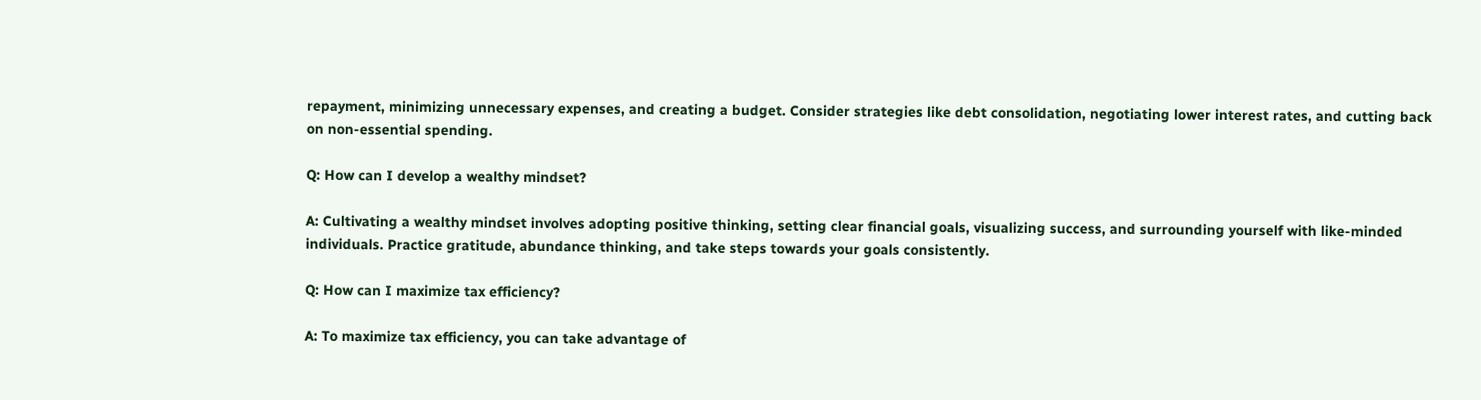repayment, minimizing unnecessary expenses, and creating a budget. Consider strategies like debt consolidation, negotiating lower interest rates, and cutting back on non-essential spending.

Q: How can I develop a wealthy mindset?

A: Cultivating a wealthy mindset involves adopting positive thinking, setting clear financial goals, visualizing success, and surrounding yourself with like-minded individuals. Practice gratitude, abundance thinking, and take steps towards your goals consistently.

Q: How can I maximize tax efficiency?

A: To maximize tax efficiency, you can take advantage of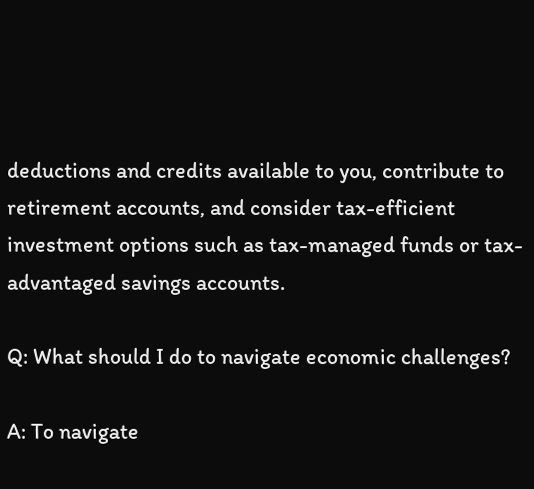deductions and credits available to you, contribute to retirement accounts, and consider tax-efficient investment options such as tax-managed funds or tax-advantaged savings accounts.

Q: What should I do to navigate economic challenges?

A: To navigate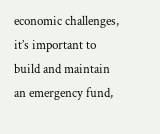economic challenges, it’s important to build and maintain an emergency fund,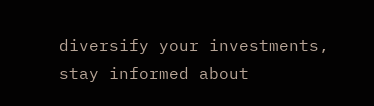diversify your investments, stay informed about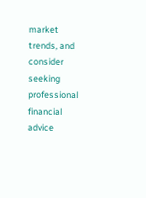market trends, and consider seeking professional financial advice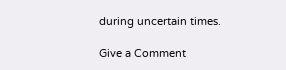during uncertain times.

Give a Comment